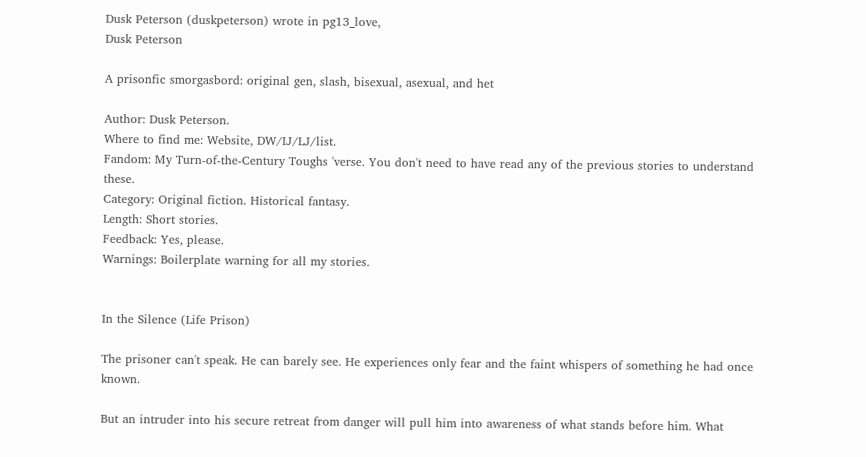Dusk Peterson (duskpeterson) wrote in pg13_love,
Dusk Peterson

A prisonfic smorgasbord: original gen, slash, bisexual, asexual, and het

Author: Dusk Peterson.
Where to find me: Website, DW/IJ/LJ/list.
Fandom: My Turn-of-the-Century Toughs 'verse. You don't need to have read any of the previous stories to understand these.
Category: Original fiction. Historical fantasy.
Length: Short stories.
Feedback: Yes, please.
Warnings: Boilerplate warning for all my stories.


In the Silence (Life Prison)

The prisoner can't speak. He can barely see. He experiences only fear and the faint whispers of something he had once known.

But an intruder into his secure retreat from danger will pull him into awareness of what stands before him. What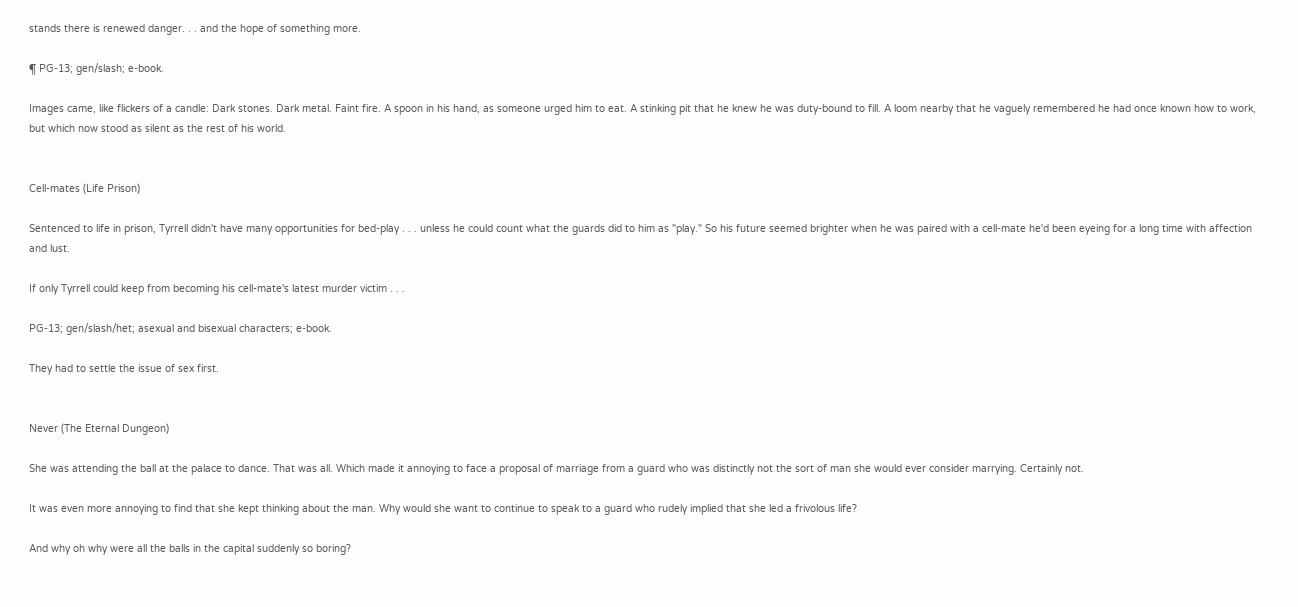stands there is renewed danger. . . and the hope of something more.

¶ PG-13; gen/slash; e-book.

Images came, like flickers of a candle: Dark stones. Dark metal. Faint fire. A spoon in his hand, as someone urged him to eat. A stinking pit that he knew he was duty-bound to fill. A loom nearby that he vaguely remembered he had once known how to work, but which now stood as silent as the rest of his world.


Cell-mates (Life Prison)

Sentenced to life in prison, Tyrrell didn't have many opportunities for bed-play . . . unless he could count what the guards did to him as "play." So his future seemed brighter when he was paired with a cell-mate he'd been eyeing for a long time with affection and lust.

If only Tyrrell could keep from becoming his cell-mate's latest murder victim . . .

PG-13; gen/slash/het; asexual and bisexual characters; e-book.

They had to settle the issue of sex first.


Never (The Eternal Dungeon)

She was attending the ball at the palace to dance. That was all. Which made it annoying to face a proposal of marriage from a guard who was distinctly not the sort of man she would ever consider marrying. Certainly not.

It was even more annoying to find that she kept thinking about the man. Why would she want to continue to speak to a guard who rudely implied that she led a frivolous life?

And why oh why were all the balls in the capital suddenly so boring?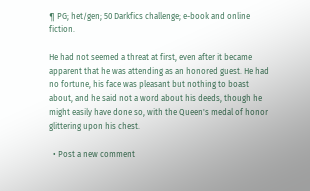¶ PG; het/gen; 50 Darkfics challenge; e-book and online fiction.

He had not seemed a threat at first, even after it became apparent that he was attending as an honored guest. He had no fortune, his face was pleasant but nothing to boast about, and he said not a word about his deeds, though he might easily have done so, with the Queen's medal of honor glittering upon his chest.

  • Post a new comment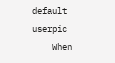default userpic
    When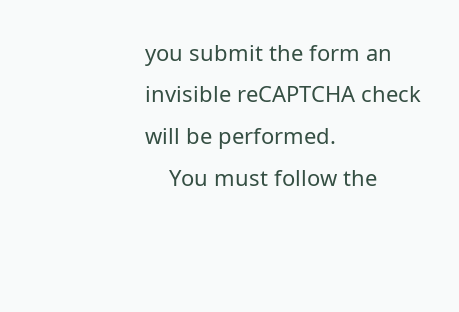you submit the form an invisible reCAPTCHA check will be performed.
    You must follow the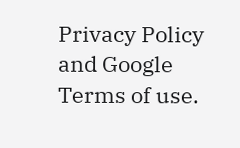Privacy Policy and Google Terms of use.